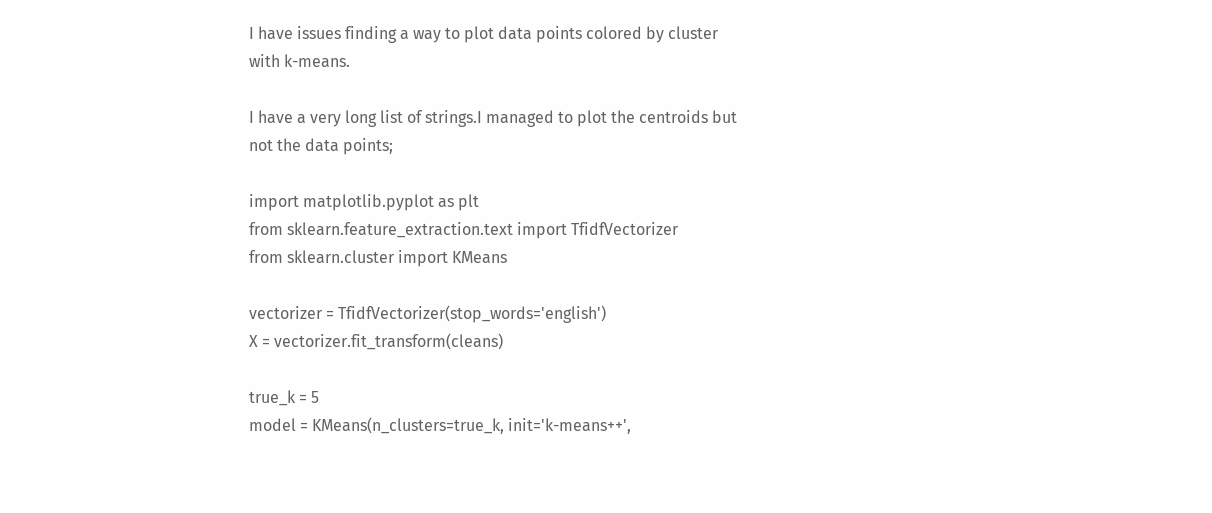I have issues finding a way to plot data points colored by cluster with k-means.

I have a very long list of strings.I managed to plot the centroids but not the data points;

import matplotlib.pyplot as plt
from sklearn.feature_extraction.text import TfidfVectorizer
from sklearn.cluster import KMeans

vectorizer = TfidfVectorizer(stop_words='english')
X = vectorizer.fit_transform(cleans)

true_k = 5
model = KMeans(n_clusters=true_k, init='k-means++',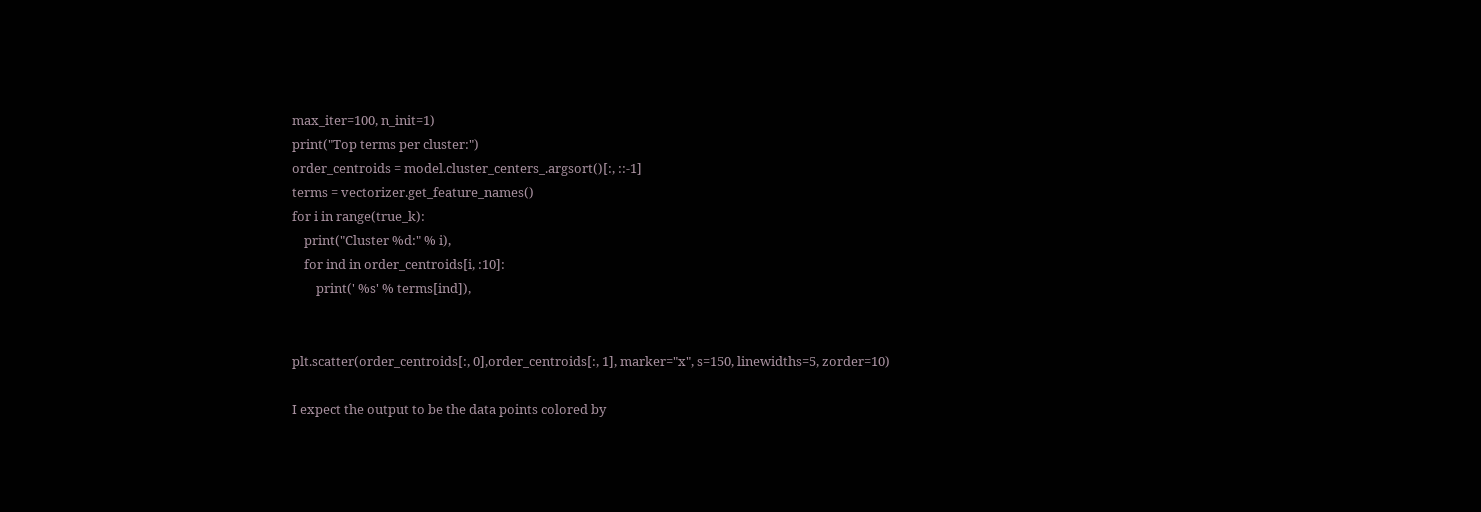max_iter=100, n_init=1)
print("Top terms per cluster:")
order_centroids = model.cluster_centers_.argsort()[:, ::-1]
terms = vectorizer.get_feature_names()
for i in range(true_k):
    print("Cluster %d:" % i),
    for ind in order_centroids[i, :10]:
        print(' %s' % terms[ind]),


plt.scatter(order_centroids[:, 0],order_centroids[:, 1], marker="x", s=150, linewidths=5, zorder=10)

I expect the output to be the data points colored by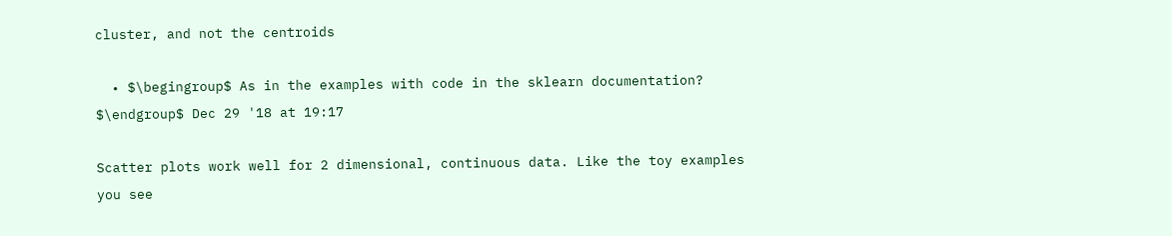cluster, and not the centroids

  • $\begingroup$ As in the examples with code in the sklearn documentation? $\endgroup$ Dec 29 '18 at 19:17

Scatter plots work well for 2 dimensional, continuous data. Like the toy examples you see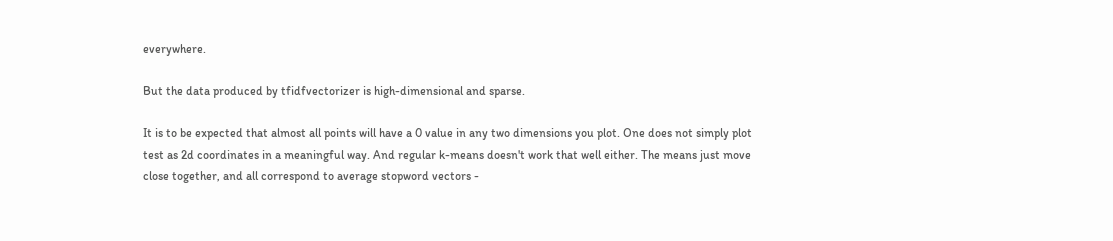everywhere.

But the data produced by tfidfvectorizer is high-dimensional and sparse.

It is to be expected that almost all points will have a 0 value in any two dimensions you plot. One does not simply plot test as 2d coordinates in a meaningful way. And regular k-means doesn't work that well either. The means just move close together, and all correspond to average stopword vectors -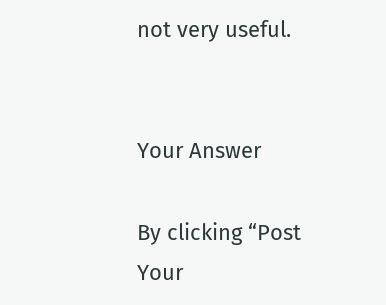not very useful.


Your Answer

By clicking “Post Your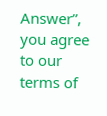Answer”, you agree to our terms of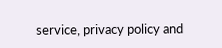service, privacy policy and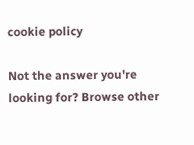cookie policy

Not the answer you're looking for? Browse other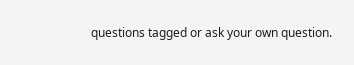questions tagged or ask your own question.